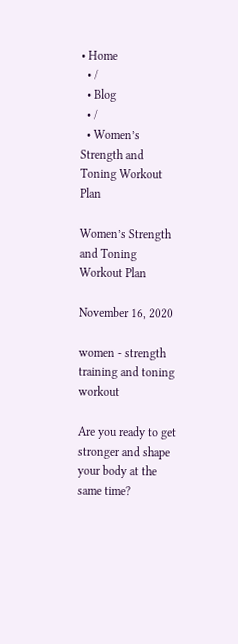• Home
  • /
  • Blog
  • /
  • Women’s Strength and Toning Workout Plan

Women’s Strength and Toning Workout Plan

November 16, 2020

women - strength training and toning workout

Are you ready to get stronger and shape your body at the same time?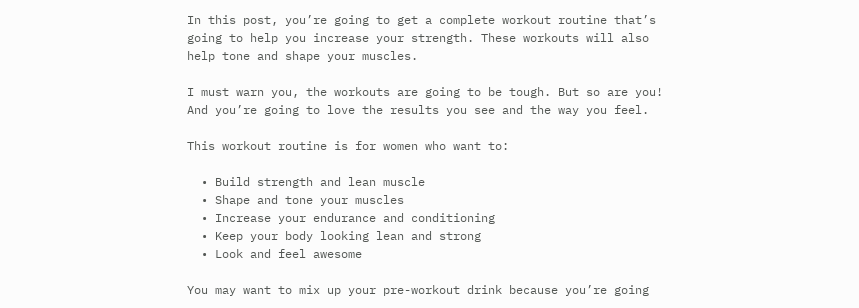In this post, you’re going to get a complete workout routine that’s going to help you increase your strength. These workouts will also help tone and shape your muscles.

I must warn you, the workouts are going to be tough. But so are you! And you’re going to love the results you see and the way you feel.

This workout routine is for women who want to:

  • Build strength and lean muscle
  • Shape and tone your muscles
  • Increase your endurance and conditioning
  • Keep your body looking lean and strong
  • Look and feel awesome

You may want to mix up your pre-workout drink because you’re going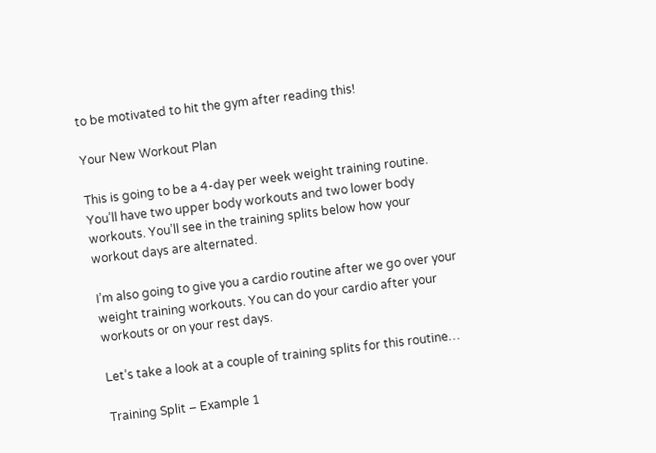to be motivated to hit the gym after reading this!

Your New Workout Plan

This is going to be a 4-day per week weight training routine. You’ll have two upper body workouts and two lower body workouts. You’ll see in the training splits below how your workout days are alternated.

I’m also going to give you a cardio routine after we go over your weight training workouts. You can do your cardio after your workouts or on your rest days.

Let’s take a look at a couple of training splits for this routine…

Training Split – Example 1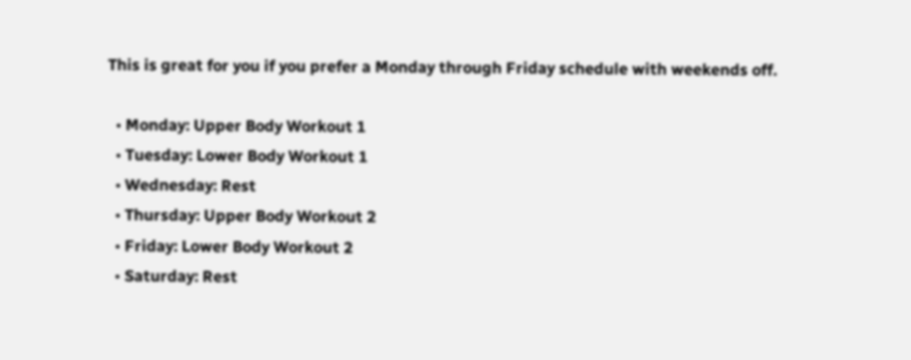This is great for you if you prefer a Monday through Friday schedule with weekends off.

  • Monday: Upper Body Workout 1
  • Tuesday: Lower Body Workout 1
  • Wednesday: Rest
  • Thursday: Upper Body Workout 2
  • Friday: Lower Body Workout 2
  • Saturday: Rest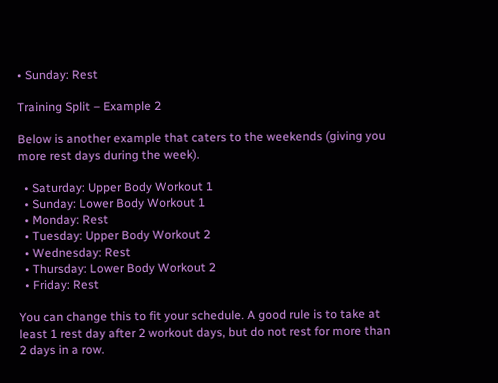• Sunday: Rest

Training Split – Example 2

Below is another example that caters to the weekends (giving you more rest days during the week).

  • Saturday: Upper Body Workout 1
  • Sunday: Lower Body Workout 1
  • Monday: Rest
  • Tuesday: Upper Body Workout 2
  • Wednesday: Rest
  • Thursday: Lower Body Workout 2
  • Friday: Rest

You can change this to fit your schedule. A good rule is to take at least 1 rest day after 2 workout days, but do not rest for more than 2 days in a row.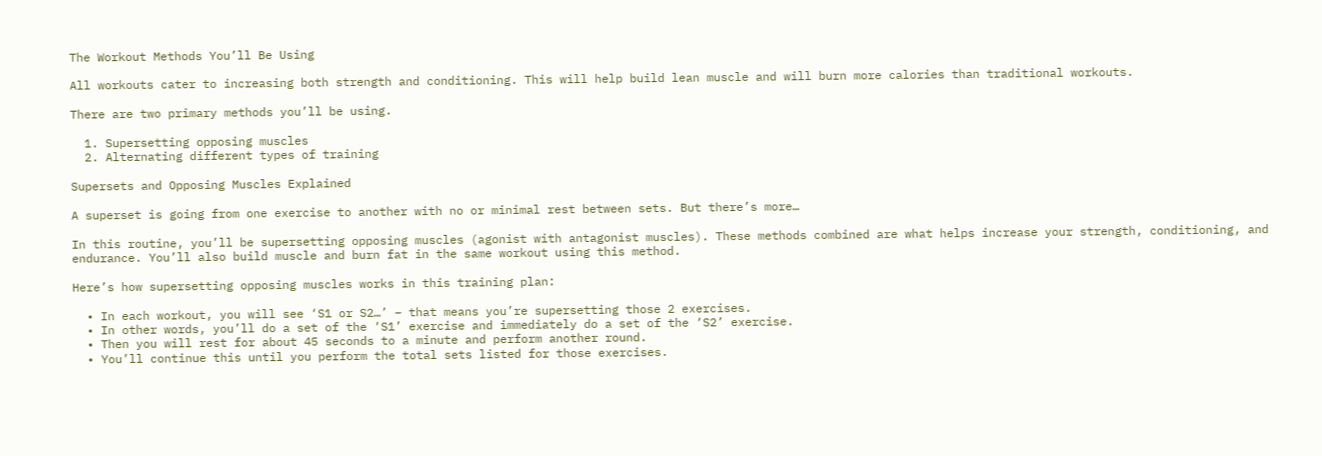The Workout Methods You’ll Be Using

All workouts cater to increasing both strength and conditioning. This will help build lean muscle and will burn more calories than traditional workouts.

There are two primary methods you’ll be using.

  1. Supersetting opposing muscles
  2. Alternating different types of training

Supersets and Opposing Muscles Explained

A superset is going from one exercise to another with no or minimal rest between sets. But there’s more…

In this routine, you’ll be supersetting opposing muscles (agonist with antagonist muscles). These methods combined are what helps increase your strength, conditioning, and endurance. You’ll also build muscle and burn fat in the same workout using this method.

Here’s how supersetting opposing muscles works in this training plan:

  • In each workout, you will see ‘S1 or S2…’ – that means you’re supersetting those 2 exercises.
  • In other words, you’ll do a set of the ‘S1’ exercise and immediately do a set of the ‘S2’ exercise.
  • Then you will rest for about 45 seconds to a minute and perform another round.
  • You’ll continue this until you perform the total sets listed for those exercises.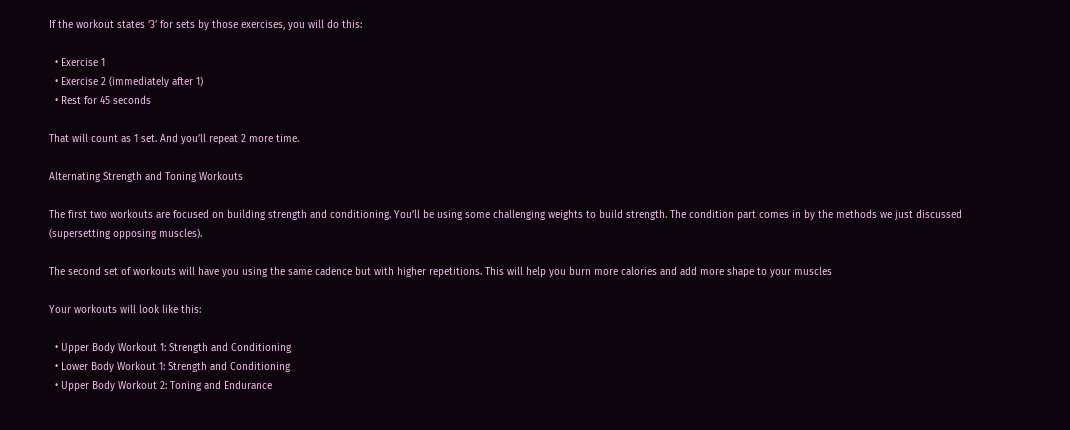If the workout states ‘3’ for sets by those exercises, you will do this:

  • Exercise 1
  • Exercise 2 (immediately after 1)
  • Rest for 45 seconds

That will count as 1 set. And you’ll repeat 2 more time.

Alternating Strength and Toning Workouts

The first two workouts are focused on building strength and conditioning. You’ll be using some challenging weights to build strength. The condition part comes in by the methods we just discussed (supersetting opposing muscles).

The second set of workouts will have you using the same cadence but with higher repetitions. This will help you burn more calories and add more shape to your muscles

Your workouts will look like this:

  • Upper Body Workout 1: Strength and Conditioning
  • Lower Body Workout 1: Strength and Conditioning
  • Upper Body Workout 2: Toning and Endurance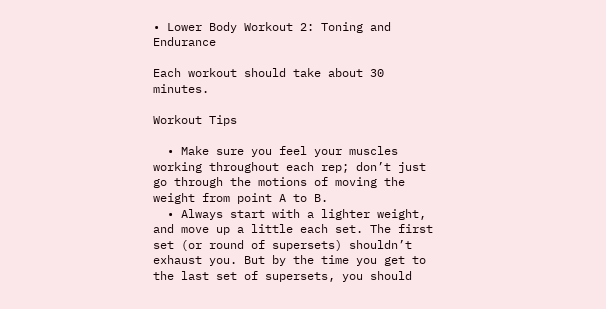• Lower Body Workout 2: Toning and Endurance

Each workout should take about 30 minutes.

Workout Tips

  • Make sure you feel your muscles working throughout each rep; don’t just go through the motions of moving the weight from point A to B.
  • Always start with a lighter weight, and move up a little each set. The first set (or round of supersets) shouldn’t exhaust you. But by the time you get to the last set of supersets, you should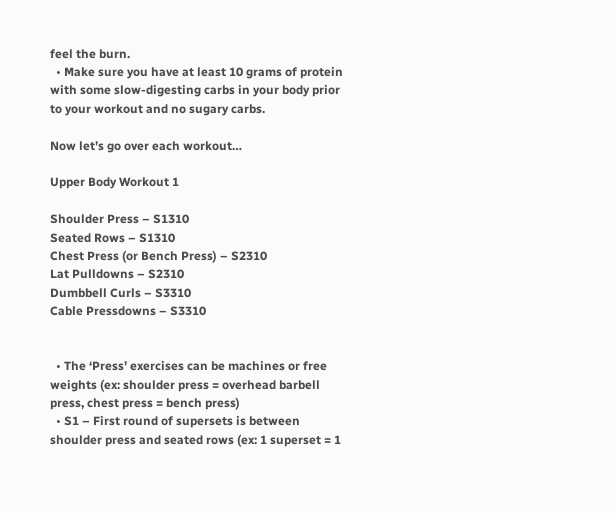feel the burn.
  • Make sure you have at least 10 grams of protein with some slow-digesting carbs in your body prior to your workout and no sugary carbs.

Now let’s go over each workout…

Upper Body Workout 1

Shoulder Press – S1310
Seated Rows – S1310
Chest Press (or Bench Press) – S2310
Lat Pulldowns – S2310
Dumbbell Curls – S3310
Cable Pressdowns – S3310


  • The ‘Press’ exercises can be machines or free weights (ex: shoulder press = overhead barbell press, chest press = bench press)
  • S1 – First round of supersets is between shoulder press and seated rows (ex: 1 superset = 1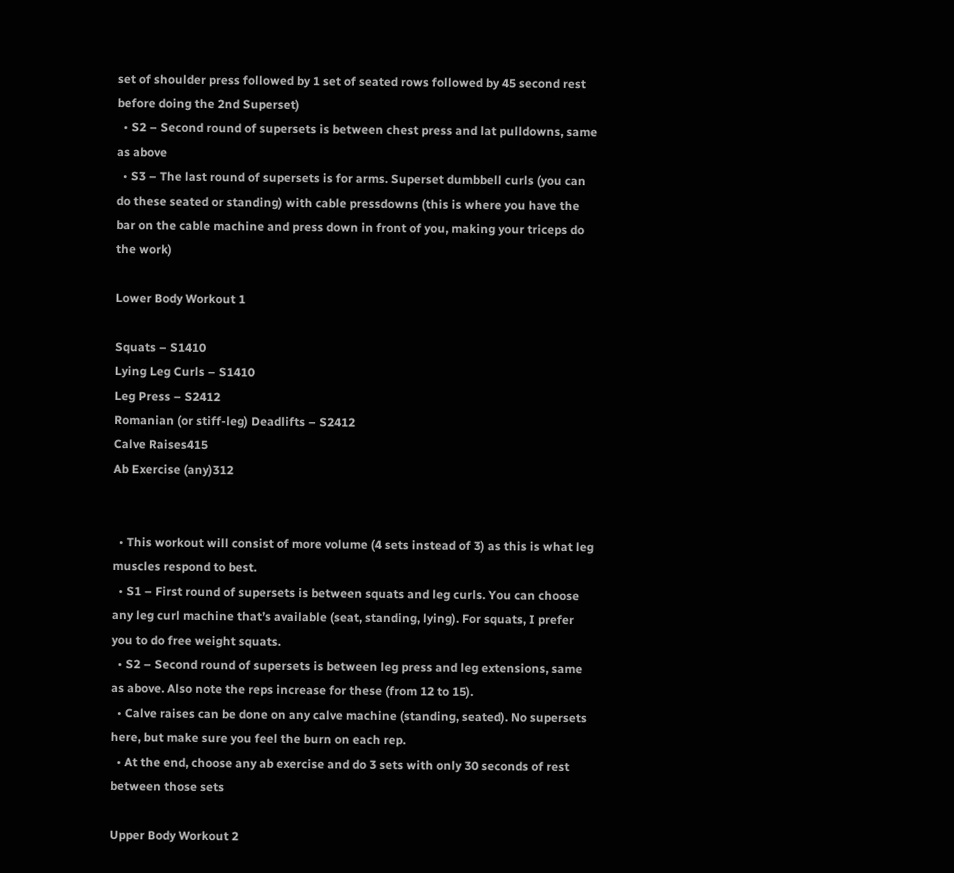set of shoulder press followed by 1 set of seated rows followed by 45 second rest before doing the 2nd Superset)
  • S2 – Second round of supersets is between chest press and lat pulldowns, same as above
  • S3 – The last round of supersets is for arms. Superset dumbbell curls (you can do these seated or standing) with cable pressdowns (this is where you have the bar on the cable machine and press down in front of you, making your triceps do the work)

Lower Body Workout 1

Squats – S1410
Lying Leg Curls – S1410
Leg Press – S2412
Romanian (or stiff-leg) Deadlifts – S2412
Calve Raises415
Ab Exercise (any)312


  • This workout will consist of more volume (4 sets instead of 3) as this is what leg muscles respond to best.
  • S1 – First round of supersets is between squats and leg curls. You can choose any leg curl machine that’s available (seat, standing, lying). For squats, I prefer you to do free weight squats.
  • S2 – Second round of supersets is between leg press and leg extensions, same as above. Also note the reps increase for these (from 12 to 15).
  • Calve raises can be done on any calve machine (standing, seated). No supersets here, but make sure you feel the burn on each rep.
  • At the end, choose any ab exercise and do 3 sets with only 30 seconds of rest between those sets

Upper Body Workout 2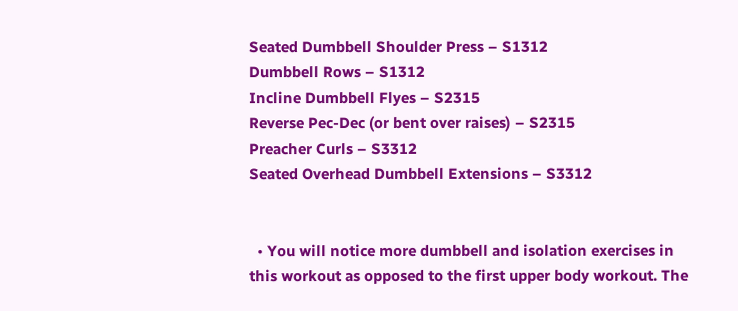Seated Dumbbell Shoulder Press – S1312
Dumbbell Rows – S1312
Incline Dumbbell Flyes – S2315
Reverse Pec-Dec (or bent over raises) – S2315
Preacher Curls – S3312
Seated Overhead Dumbbell Extensions – S3312


  • You will notice more dumbbell and isolation exercises in this workout as opposed to the first upper body workout. The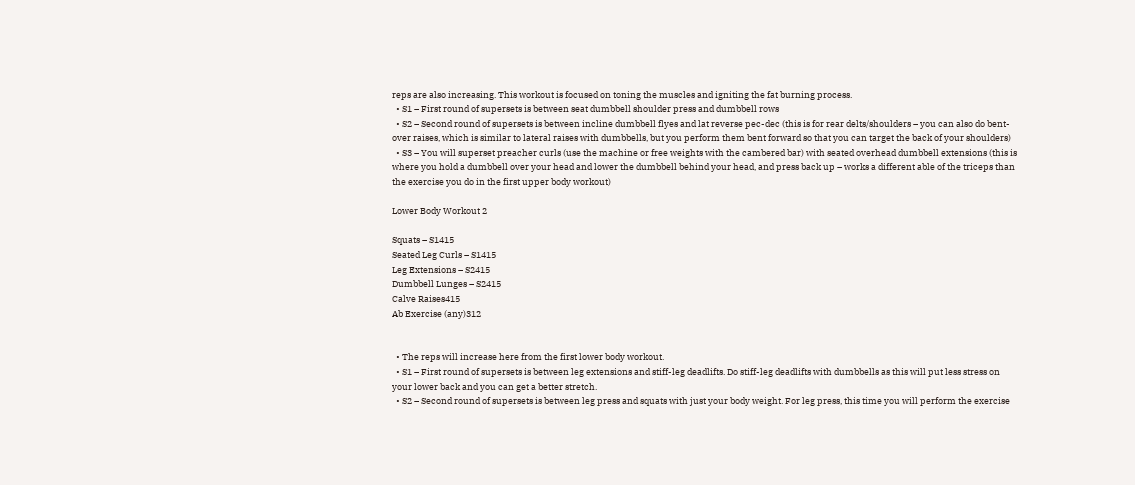reps are also increasing. This workout is focused on toning the muscles and igniting the fat burning process.
  • S1 – First round of supersets is between seat dumbbell shoulder press and dumbbell rows
  • S2 – Second round of supersets is between incline dumbbell flyes and lat reverse pec-dec (this is for rear delts/shoulders – you can also do bent-over raises, which is similar to lateral raises with dumbbells, but you perform them bent forward so that you can target the back of your shoulders)
  • S3 – You will superset preacher curls (use the machine or free weights with the cambered bar) with seated overhead dumbbell extensions (this is where you hold a dumbbell over your head and lower the dumbbell behind your head, and press back up – works a different able of the triceps than the exercise you do in the first upper body workout)

Lower Body Workout 2

Squats – S1415
Seated Leg Curls – S1415
Leg Extensions – S2415
Dumbbell Lunges – S2415
Calve Raises415
Ab Exercise (any)312


  • The reps will increase here from the first lower body workout.
  • S1 – First round of supersets is between leg extensions and stiff-leg deadlifts. Do stiff-leg deadlifts with dumbbells as this will put less stress on your lower back and you can get a better stretch.
  • S2 – Second round of supersets is between leg press and squats with just your body weight. For leg press, this time you will perform the exercise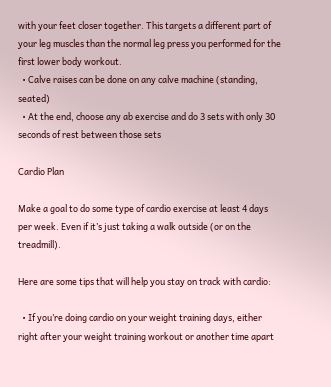with your feet closer together. This targets a different part of your leg muscles than the normal leg press you performed for the first lower body workout.
  • Calve raises can be done on any calve machine (standing, seated)
  • At the end, choose any ab exercise and do 3 sets with only 30 seconds of rest between those sets

Cardio Plan

Make a goal to do some type of cardio exercise at least 4 days per week. Even if it’s just taking a walk outside (or on the treadmill).

Here are some tips that will help you stay on track with cardio:

  • If you’re doing cardio on your weight training days, either right after your weight training workout or another time apart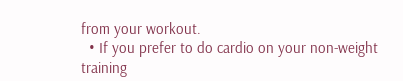from your workout.
  • If you prefer to do cardio on your non-weight training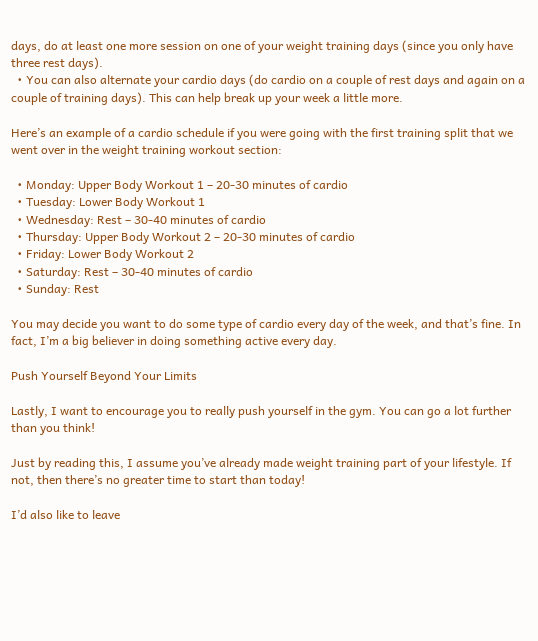days, do at least one more session on one of your weight training days (since you only have three rest days).
  • You can also alternate your cardio days (do cardio on a couple of rest days and again on a couple of training days). This can help break up your week a little more.

Here’s an example of a cardio schedule if you were going with the first training split that we went over in the weight training workout section:

  • Monday: Upper Body Workout 1 – 20-30 minutes of cardio
  • Tuesday: Lower Body Workout 1
  • Wednesday: Rest – 30-40 minutes of cardio
  • Thursday: Upper Body Workout 2 – 20-30 minutes of cardio
  • Friday: Lower Body Workout 2
  • Saturday: Rest – 30-40 minutes of cardio
  • Sunday: Rest

You may decide you want to do some type of cardio every day of the week, and that’s fine. In fact, I’m a big believer in doing something active every day.

Push Yourself Beyond Your Limits

Lastly, I want to encourage you to really push yourself in the gym. You can go a lot further than you think!

Just by reading this, I assume you’ve already made weight training part of your lifestyle. If not, then there’s no greater time to start than today!

I’d also like to leave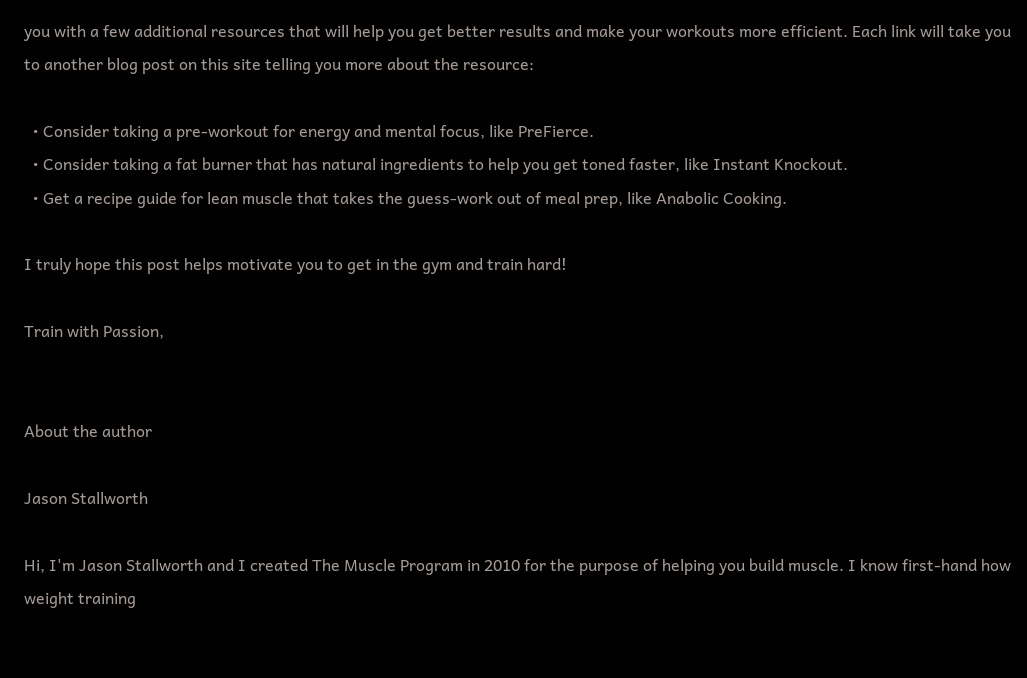you with a few additional resources that will help you get better results and make your workouts more efficient. Each link will take you to another blog post on this site telling you more about the resource:

  • Consider taking a pre-workout for energy and mental focus, like PreFierce.
  • Consider taking a fat burner that has natural ingredients to help you get toned faster, like Instant Knockout.
  • Get a recipe guide for lean muscle that takes the guess-work out of meal prep, like Anabolic Cooking.

I truly hope this post helps motivate you to get in the gym and train hard!

Train with Passion,


About the author

Jason Stallworth

Hi, I'm Jason Stallworth and I created The Muscle Program in 2010 for the purpose of helping you build muscle. I know first-hand how weight training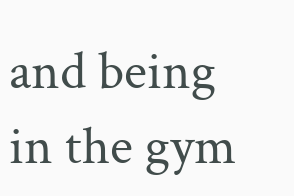and being in the gym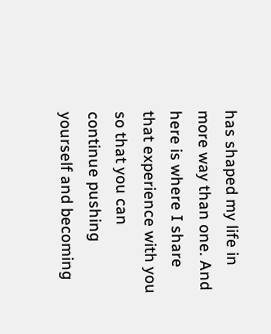has shaped my life in more way than one. And here is where I share that experience with you so that you can continue pushing yourself and becoming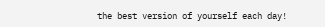the best version of yourself each day!